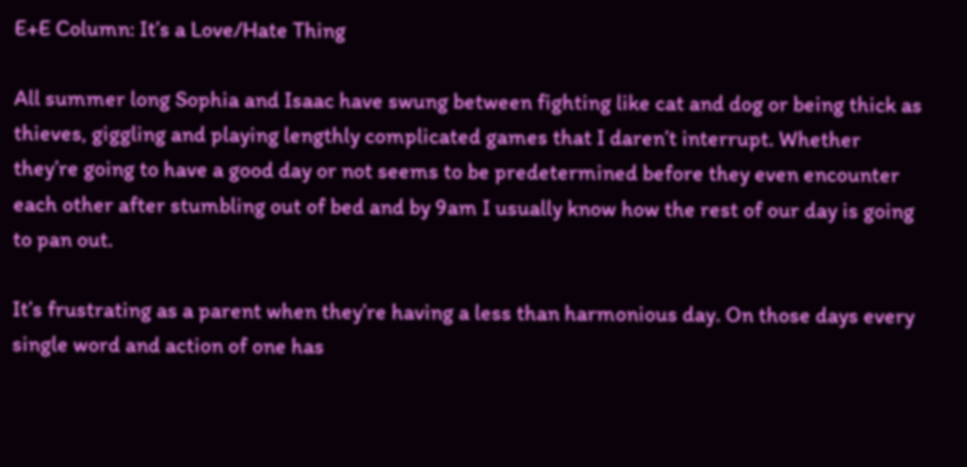E+E Column: It’s a Love/Hate Thing

All summer long Sophia and Isaac have swung between fighting like cat and dog or being thick as thieves, giggling and playing lengthly complicated games that I daren’t interrupt. Whether they’re going to have a good day or not seems to be predetermined before they even encounter each other after stumbling out of bed and by 9am I usually know how the rest of our day is going to pan out.

It’s frustrating as a parent when they’re having a less than harmonious day. On those days every single word and action of one has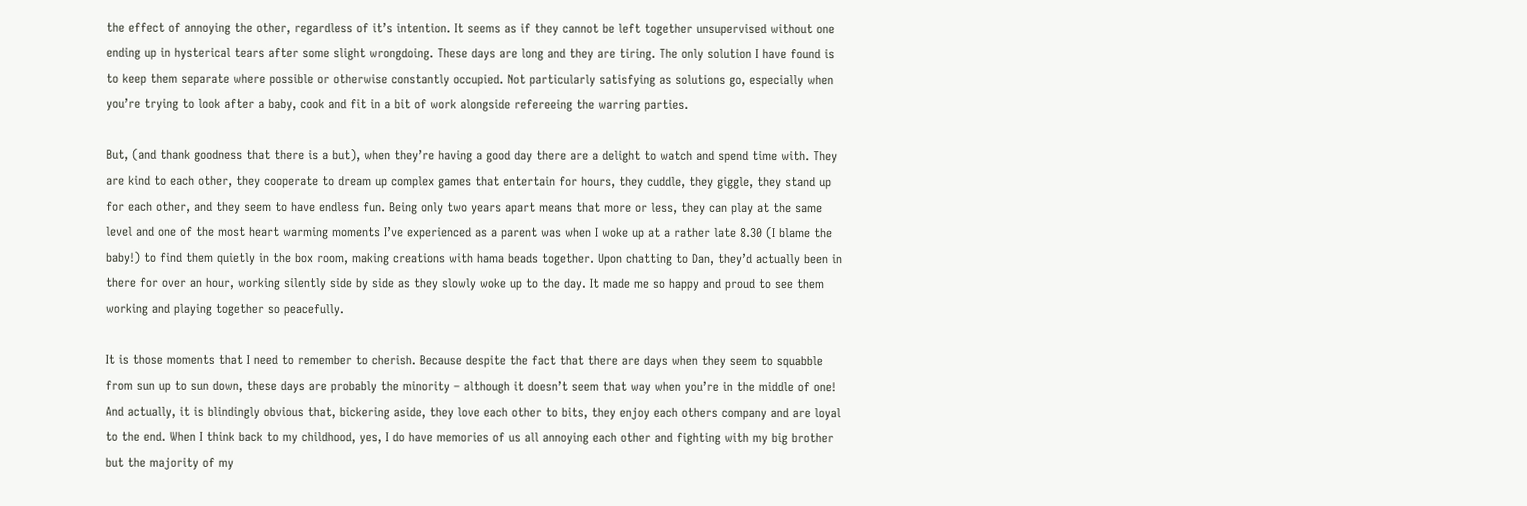the effect of annoying the other, regardless of it’s intention. It seems as if they cannot be left together unsupervised without one ending up in hysterical tears after some slight wrongdoing. These days are long and they are tiring. The only solution I have found is to keep them separate where possible or otherwise constantly occupied. Not particularly satisfying as solutions go, especially when you’re trying to look after a baby, cook and fit in a bit of work alongside refereeing the warring parties.

But, (and thank goodness that there is a but), when they’re having a good day there are a delight to watch and spend time with. They are kind to each other, they cooperate to dream up complex games that entertain for hours, they cuddle, they giggle, they stand up for each other, and they seem to have endless fun. Being only two years apart means that more or less, they can play at the same level and one of the most heart warming moments I’ve experienced as a parent was when I woke up at a rather late 8.30 (I blame the baby!) to find them quietly in the box room, making creations with hama beads together. Upon chatting to Dan, they’d actually been in there for over an hour, working silently side by side as they slowly woke up to the day. It made me so happy and proud to see them working and playing together so peacefully.

It is those moments that I need to remember to cherish. Because despite the fact that there are days when they seem to squabble from sun up to sun down, these days are probably the minority – although it doesn’t seem that way when you’re in the middle of one! And actually, it is blindingly obvious that, bickering aside, they love each other to bits, they enjoy each others company and are loyal to the end. When I think back to my childhood, yes, I do have memories of us all annoying each other and fighting with my big brother but the majority of my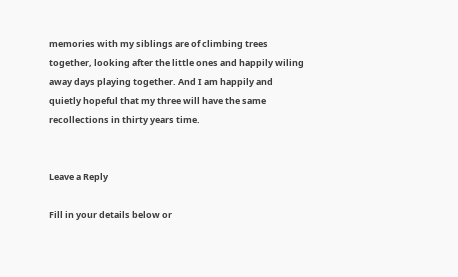memories with my siblings are of climbing trees together, looking after the little ones and happily wiling away days playing together. And I am happily and quietly hopeful that my three will have the same recollections in thirty years time.


Leave a Reply

Fill in your details below or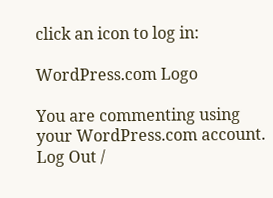click an icon to log in:

WordPress.com Logo

You are commenting using your WordPress.com account. Log Out /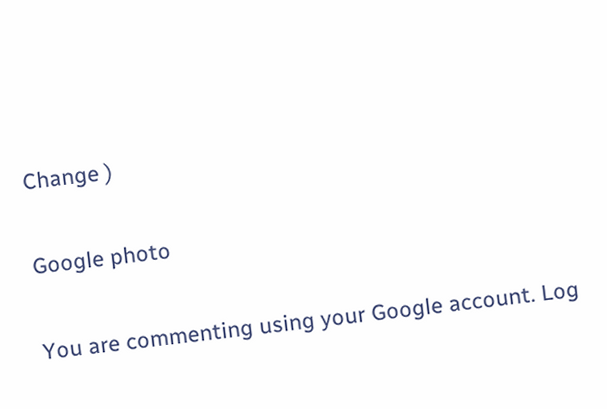Change )

Google photo

You are commenting using your Google account. Log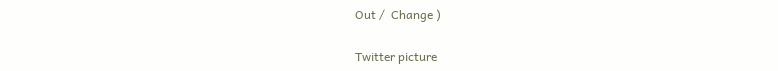Out /  Change )

Twitter picture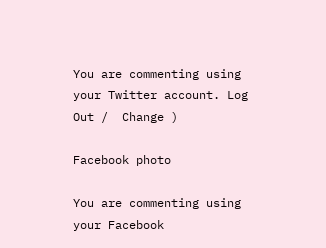You are commenting using your Twitter account. Log Out /  Change )

Facebook photo

You are commenting using your Facebook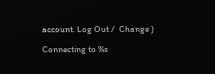account. Log Out /  Change )

Connecting to %s